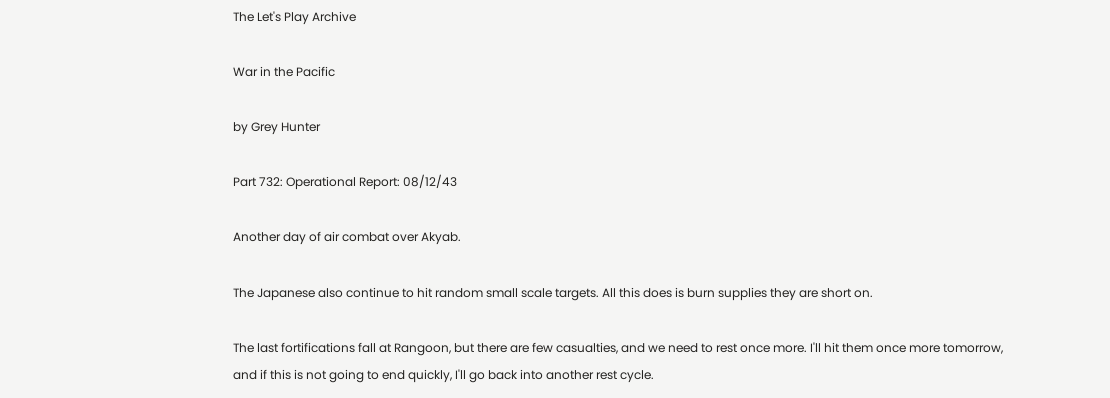The Let's Play Archive

War in the Pacific

by Grey Hunter

Part 732: Operational Report: 08/12/43

Another day of air combat over Akyab.

The Japanese also continue to hit random small scale targets. All this does is burn supplies they are short on.

The last fortifications fall at Rangoon, but there are few casualties, and we need to rest once more. I'll hit them once more tomorrow, and if this is not going to end quickly, I'll go back into another rest cycle.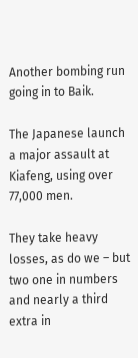Another bombing run going in to Baik.

The Japanese launch a major assault at Kiafeng, using over 77,000 men.

They take heavy losses, as do we – but two one in numbers and nearly a third extra in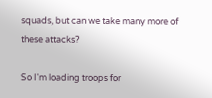squads, but can we take many more of these attacks?

So I'm loading troops for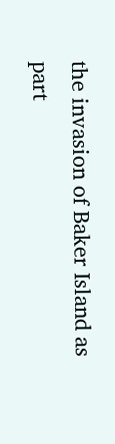the invasion of Baker Island as part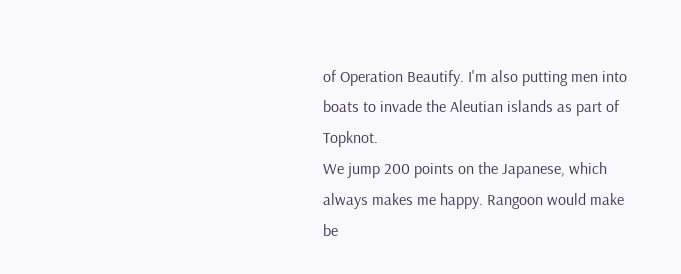of Operation Beautify. I'm also putting men into boats to invade the Aleutian islands as part of Topknot.
We jump 200 points on the Japanese, which always makes me happy. Rangoon would make be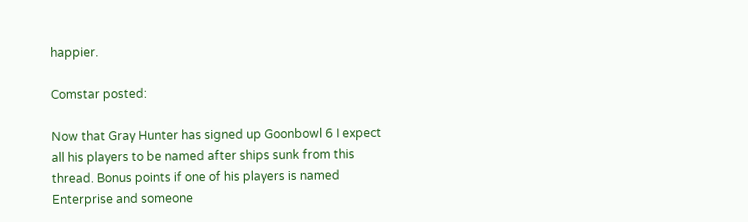happier.

Comstar posted:

Now that Gray Hunter has signed up Goonbowl 6 I expect all his players to be named after ships sunk from this thread. Bonus points if one of his players is named Enterprise and someone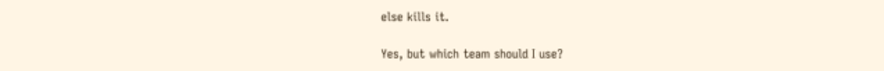else kills it.

Yes, but which team should I use?